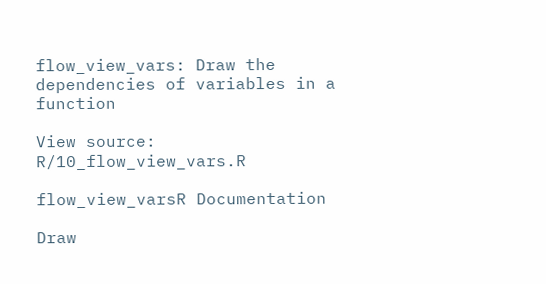flow_view_vars: Draw the dependencies of variables in a function

View source: R/10_flow_view_vars.R

flow_view_varsR Documentation

Draw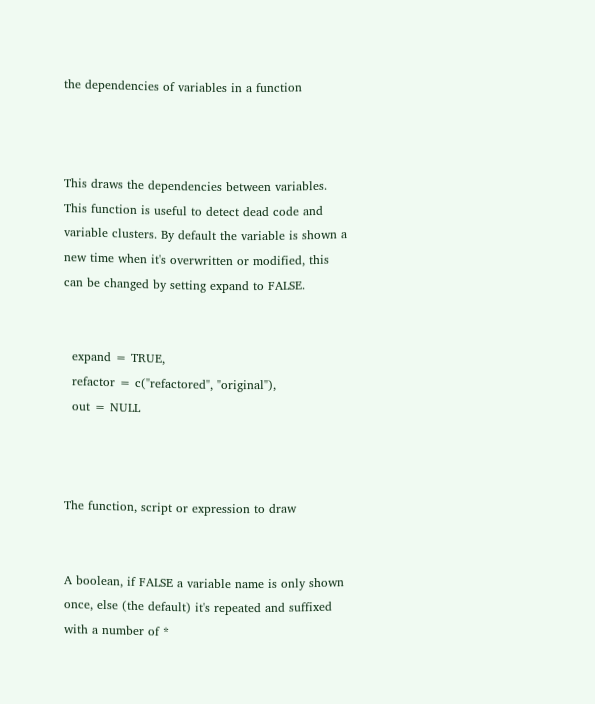the dependencies of variables in a function



This draws the dependencies between variables. This function is useful to detect dead code and variable clusters. By default the variable is shown a new time when it's overwritten or modified, this can be changed by setting expand to FALSE.


  expand = TRUE,
  refactor = c("refactored", "original"),
  out = NULL



The function, script or expression to draw


A boolean, if FALSE a variable name is only shown once, else (the default) it's repeated and suffixed with a number of *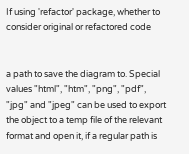If using 'refactor' package, whether to consider original or refactored code


a path to save the diagram to. Special values "html", "htm", "png", "pdf", "jpg" and "jpeg" can be used to export the object to a temp file of the relevant format and open it, if a regular path is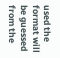used the format will be guessed from the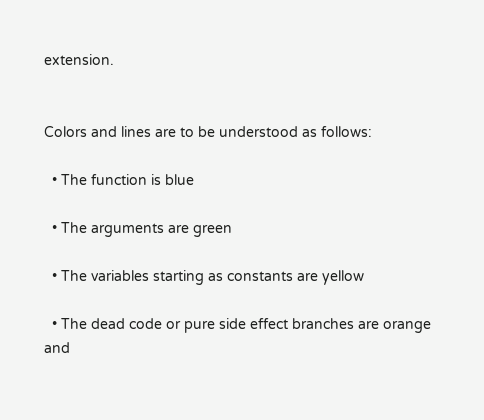extension.


Colors and lines are to be understood as follows:

  • The function is blue

  • The arguments are green

  • The variables starting as constants are yellow

  • The dead code or pure side effect branches are orange and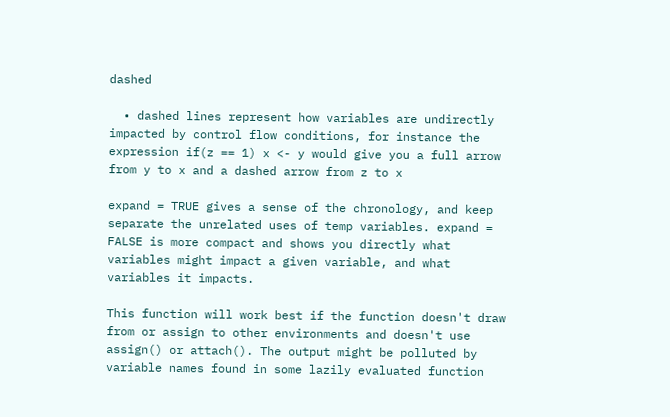dashed

  • dashed lines represent how variables are undirectly impacted by control flow conditions, for instance the expression if(z == 1) x <- y would give you a full arrow from y to x and a dashed arrow from z to x

expand = TRUE gives a sense of the chronology, and keep separate the unrelated uses of temp variables. expand = FALSE is more compact and shows you directly what variables might impact a given variable, and what variables it impacts.

This function will work best if the function doesn't draw from or assign to other environments and doesn't use assign() or attach(). The output might be polluted by variable names found in some lazily evaluated function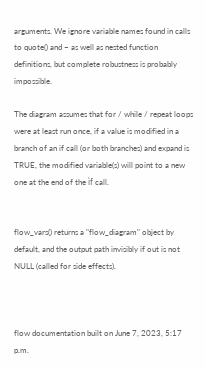arguments. We ignore variable names found in calls to quote() and ~ as well as nested function definitions, but complete robustness is probably impossible.

The diagram assumes that for / while / repeat loops were at least run once, if a value is modified in a branch of an if call (or both branches) and expand is TRUE, the modified variable(s) will point to a new one at the end of the ìf call.


flow_vars() returns a "flow_diagram" object by default, and the output path invisibly if out is not NULL (called for side effects).



flow documentation built on June 7, 2023, 5:17 p.m.